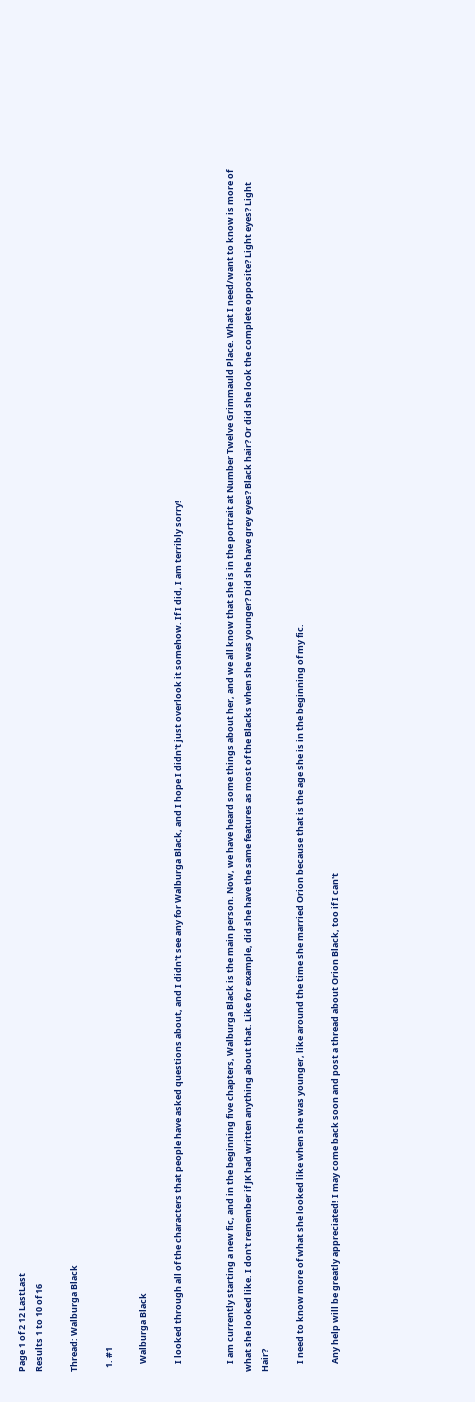Page 1 of 2 12 LastLast
Results 1 to 10 of 16

Thread: Walburga Black

  1. #1

    Walburga Black

    I looked through all of the characters that people have asked questions about, and I didn't see any for Walburga Black, and I hope I didn't just overlook it somehow. If I did, I am terribly sorry!


    I am currently starting a new fic, and in the beginning five chapters, Walburga Black is the main person. Now, we have heard some things about her, and we all know that she is in the portrait at Number Twelve Grimmauld Place. What I need/want to know is more of what she looked like. I don't remember if JK had written anything about that. Like for example, did she have the same features as most of the Blacks when she was younger? Did she have grey eyes? Black hair? Or did she look the complete opposite? Light eyes? Light Hair?

    I need to know more of what she looked like when she was younger, like around the time she married Orion because that is the age she is in the beginning of my fic.

    Any help will be greatly appreciated! I may come back soon and post a thread about Orion Black, too if I can't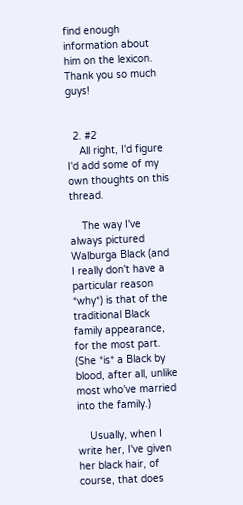find enough information about him on the lexicon. Thank you so much guys!


  2. #2
    All right, I'd figure I'd add some of my own thoughts on this thread.

    The way I've always pictured Walburga Black (and I really don't have a particular reason *why*) is that of the traditional Black family appearance, for the most part. (She *is* a Black by blood, after all, unlike most who've married into the family.)

    Usually, when I write her, I've given her black hair, of course, that does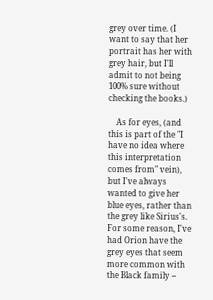grey over time. (I want to say that her portrait has her with grey hair, but I'll admit to not being 100% sure without checking the books.)

    As for eyes, (and this is part of the "I have no idea where this interpretation comes from" vein), but I've always wanted to give her blue eyes, rather than the grey like Sirius's. For some reason, I've had Orion have the grey eyes that seem more common with the Black family --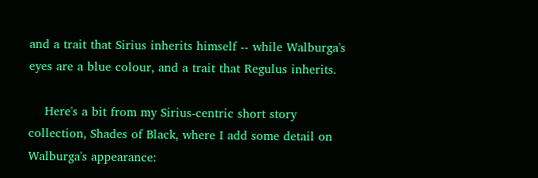and a trait that Sirius inherits himself -- while Walburga's eyes are a blue colour, and a trait that Regulus inherits.

    Here's a bit from my Sirius-centric short story collection, Shades of Black, where I add some detail on Walburga's appearance: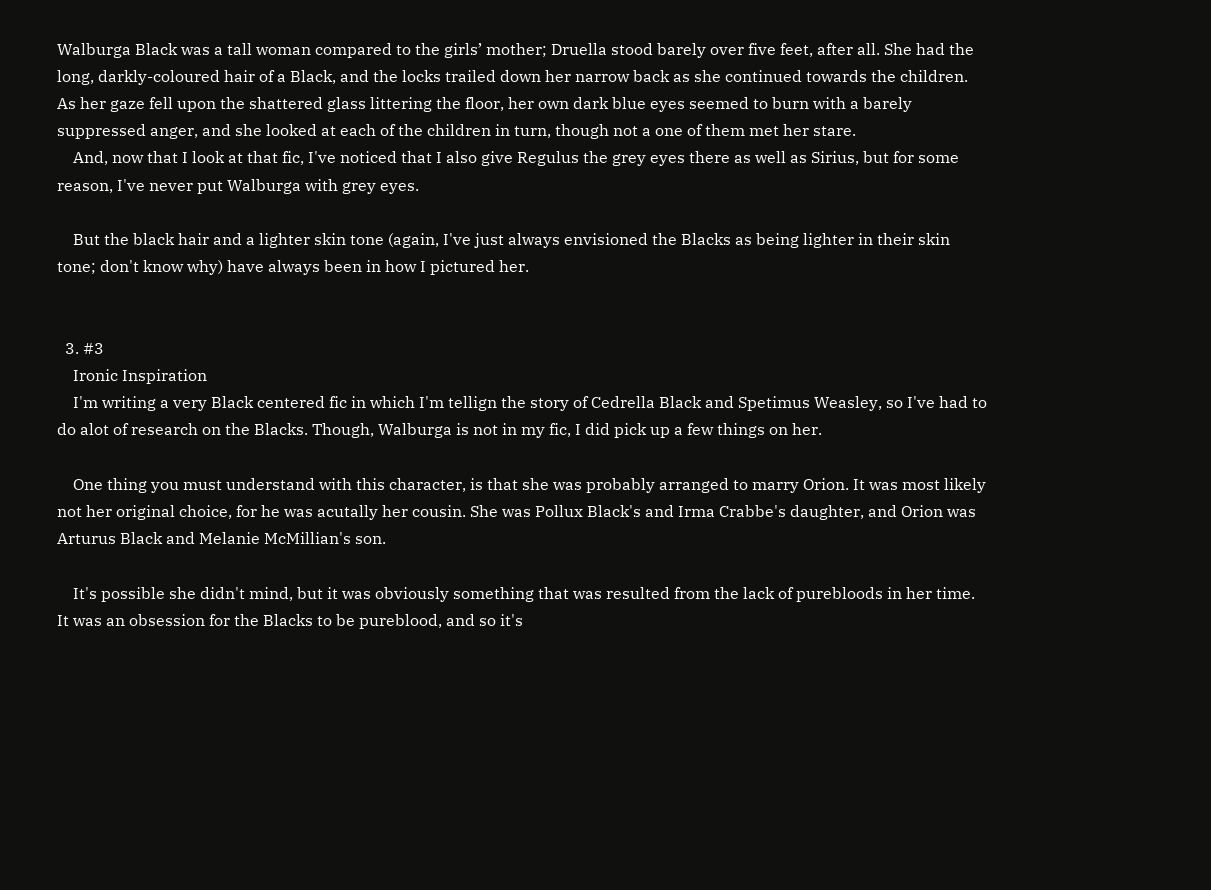Walburga Black was a tall woman compared to the girls’ mother; Druella stood barely over five feet, after all. She had the long, darkly-coloured hair of a Black, and the locks trailed down her narrow back as she continued towards the children. As her gaze fell upon the shattered glass littering the floor, her own dark blue eyes seemed to burn with a barely suppressed anger, and she looked at each of the children in turn, though not a one of them met her stare.
    And, now that I look at that fic, I've noticed that I also give Regulus the grey eyes there as well as Sirius, but for some reason, I've never put Walburga with grey eyes.

    But the black hair and a lighter skin tone (again, I've just always envisioned the Blacks as being lighter in their skin tone; don't know why) have always been in how I pictured her.


  3. #3
    Ironic Inspiration
    I'm writing a very Black centered fic in which I'm tellign the story of Cedrella Black and Spetimus Weasley, so I've had to do alot of research on the Blacks. Though, Walburga is not in my fic, I did pick up a few things on her.

    One thing you must understand with this character, is that she was probably arranged to marry Orion. It was most likely not her original choice, for he was acutally her cousin. She was Pollux Black's and Irma Crabbe's daughter, and Orion was Arturus Black and Melanie McMillian's son.

    It's possible she didn't mind, but it was obviously something that was resulted from the lack of purebloods in her time. It was an obsession for the Blacks to be pureblood, and so it's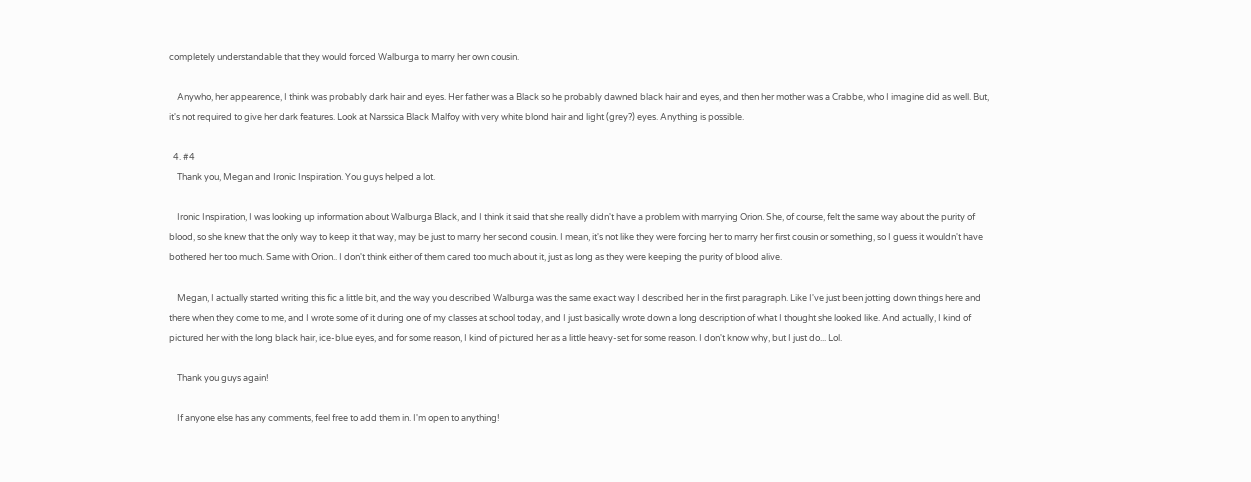completely understandable that they would forced Walburga to marry her own cousin.

    Anywho, her appearence, I think was probably dark hair and eyes. Her father was a Black so he probably dawned black hair and eyes, and then her mother was a Crabbe, who I imagine did as well. But, it's not required to give her dark features. Look at Narssica Black Malfoy with very white blond hair and light (grey?) eyes. Anything is possible.

  4. #4
    Thank you, Megan and Ironic Inspiration. You guys helped a lot.

    Ironic Inspiration, I was looking up information about Walburga Black, and I think it said that she really didn't have a problem with marrying Orion. She, of course, felt the same way about the purity of blood, so she knew that the only way to keep it that way, may be just to marry her second cousin. I mean, it's not like they were forcing her to marry her first cousin or something, so I guess it wouldn't have bothered her too much. Same with Orion.. I don't think either of them cared too much about it, just as long as they were keeping the purity of blood alive.

    Megan, I actually started writing this fic a little bit, and the way you described Walburga was the same exact way I described her in the first paragraph. Like I've just been jotting down things here and there when they come to me, and I wrote some of it during one of my classes at school today, and I just basically wrote down a long description of what I thought she looked like. And actually, I kind of pictured her with the long black hair, ice-blue eyes, and for some reason, I kind of pictured her as a little heavy-set for some reason. I don't know why, but I just do... Lol.

    Thank you guys again!

    If anyone else has any comments, feel free to add them in. I'm open to anything!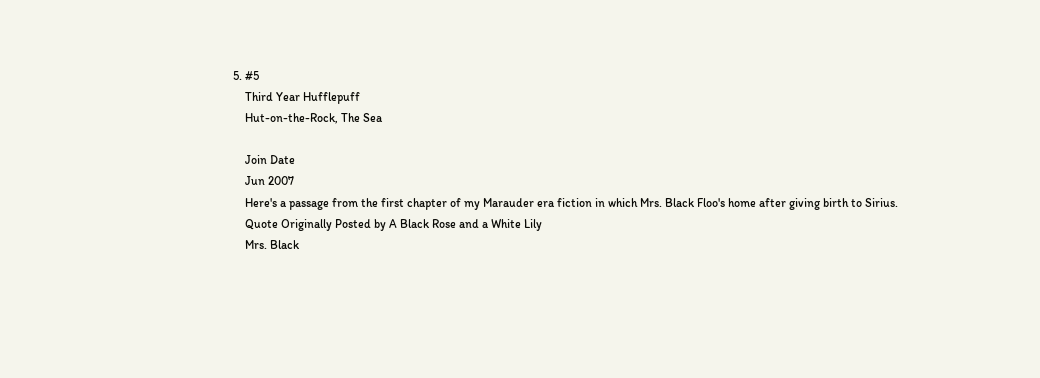5. #5
    Third Year Hufflepuff
    Hut-on-the-Rock, The Sea

    Join Date
    Jun 2007
    Here's a passage from the first chapter of my Marauder era fiction in which Mrs. Black Floo's home after giving birth to Sirius.
    Quote Originally Posted by A Black Rose and a White Lily
    Mrs. Black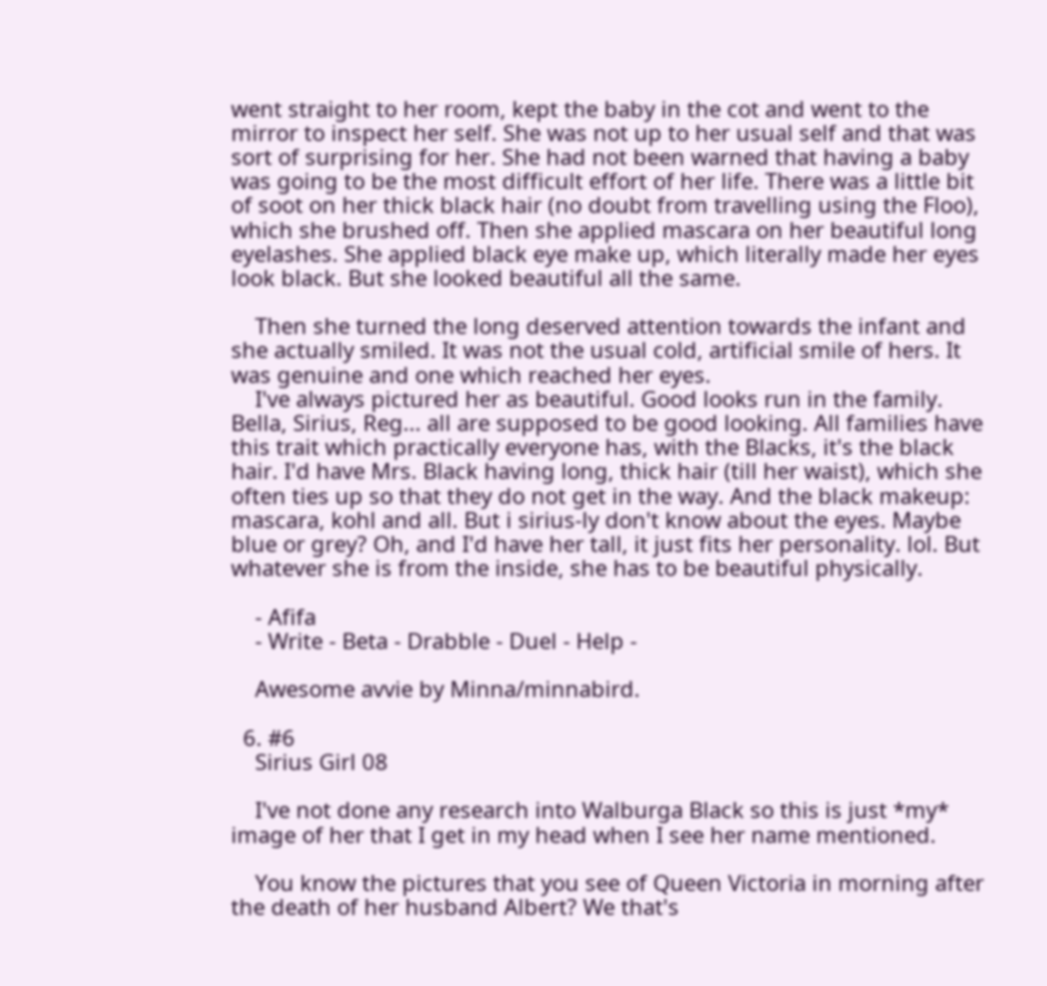went straight to her room, kept the baby in the cot and went to the mirror to inspect her self. She was not up to her usual self and that was sort of surprising for her. She had not been warned that having a baby was going to be the most difficult effort of her life. There was a little bit of soot on her thick black hair (no doubt from travelling using the Floo), which she brushed off. Then she applied mascara on her beautiful long eyelashes. She applied black eye make up, which literally made her eyes look black. But she looked beautiful all the same.

    Then she turned the long deserved attention towards the infant and she actually smiled. It was not the usual cold, artificial smile of hers. It was genuine and one which reached her eyes.
    I've always pictured her as beautiful. Good looks run in the family. Bella, Sirius, Reg... all are supposed to be good looking. All families have this trait which practically everyone has, with the Blacks, it's the black hair. I'd have Mrs. Black having long, thick hair (till her waist), which she often ties up so that they do not get in the way. And the black makeup: mascara, kohl and all. But i sirius-ly don't know about the eyes. Maybe blue or grey? Oh, and I'd have her tall, it just fits her personality. lol. But whatever she is from the inside, she has to be beautiful physically.

    - Afifa
    - Write - Beta - Drabble - Duel - Help -

    Awesome avvie by Minna/minnabird.

  6. #6
    Sirius Girl 08

    I've not done any research into Walburga Black so this is just *my* image of her that I get in my head when I see her name mentioned.

    You know the pictures that you see of Queen Victoria in morning after the death of her husband Albert? We that's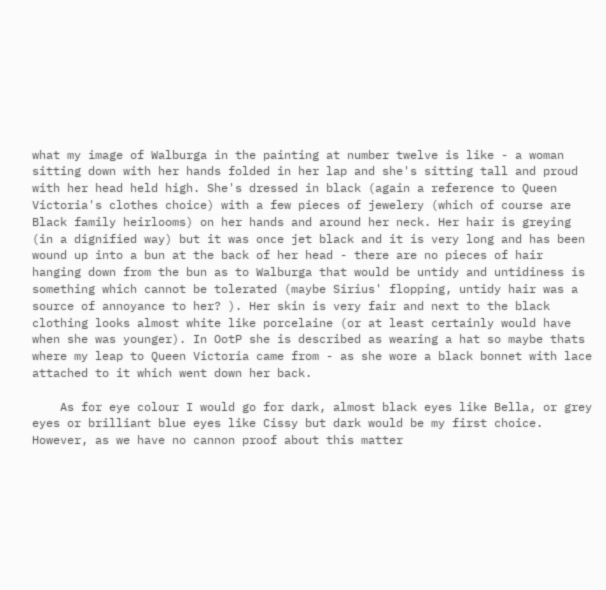what my image of Walburga in the painting at number twelve is like - a woman sitting down with her hands folded in her lap and she's sitting tall and proud with her head held high. She's dressed in black (again a reference to Queen Victoria's clothes choice) with a few pieces of jewelery (which of course are Black family heirlooms) on her hands and around her neck. Her hair is greying (in a dignified way) but it was once jet black and it is very long and has been wound up into a bun at the back of her head - there are no pieces of hair hanging down from the bun as to Walburga that would be untidy and untidiness is something which cannot be tolerated (maybe Sirius' flopping, untidy hair was a source of annoyance to her? ). Her skin is very fair and next to the black clothing looks almost white like porcelaine (or at least certainly would have when she was younger). In OotP she is described as wearing a hat so maybe thats where my leap to Queen Victoria came from - as she wore a black bonnet with lace attached to it which went down her back.

    As for eye colour I would go for dark, almost black eyes like Bella, or grey eyes or brilliant blue eyes like Cissy but dark would be my first choice. However, as we have no cannon proof about this matter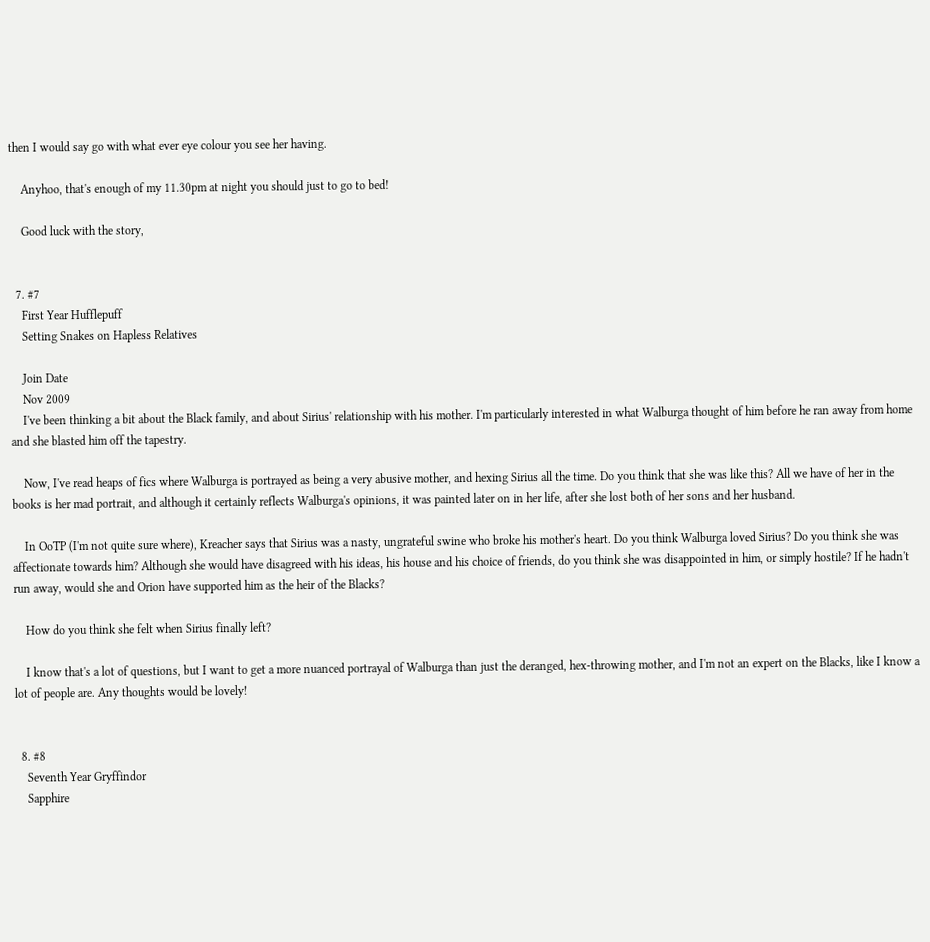then I would say go with what ever eye colour you see her having.

    Anyhoo, that's enough of my 11.30pm at night you should just to go to bed!

    Good luck with the story,


  7. #7
    First Year Hufflepuff
    Setting Snakes on Hapless Relatives

    Join Date
    Nov 2009
    I've been thinking a bit about the Black family, and about Sirius' relationship with his mother. I'm particularly interested in what Walburga thought of him before he ran away from home and she blasted him off the tapestry.

    Now, I've read heaps of fics where Walburga is portrayed as being a very abusive mother, and hexing Sirius all the time. Do you think that she was like this? All we have of her in the books is her mad portrait, and although it certainly reflects Walburga's opinions, it was painted later on in her life, after she lost both of her sons and her husband.

    In OoTP (I'm not quite sure where), Kreacher says that Sirius was a nasty, ungrateful swine who broke his mother's heart. Do you think Walburga loved Sirius? Do you think she was affectionate towards him? Although she would have disagreed with his ideas, his house and his choice of friends, do you think she was disappointed in him, or simply hostile? If he hadn't run away, would she and Orion have supported him as the heir of the Blacks?

    How do you think she felt when Sirius finally left?

    I know that's a lot of questions, but I want to get a more nuanced portrayal of Walburga than just the deranged, hex-throwing mother, and I'm not an expert on the Blacks, like I know a lot of people are. Any thoughts would be lovely!


  8. #8
    Seventh Year Gryffindor
    Sapphire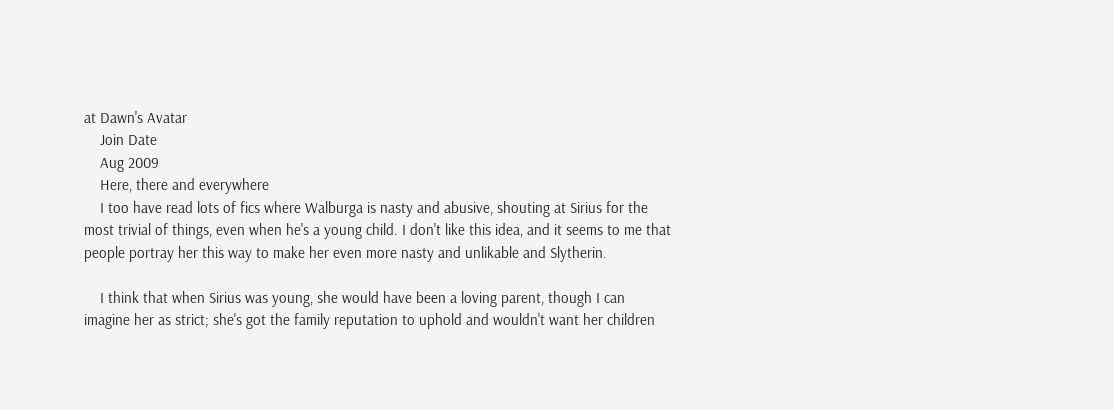at Dawn's Avatar
    Join Date
    Aug 2009
    Here, there and everywhere
    I too have read lots of fics where Walburga is nasty and abusive, shouting at Sirius for the most trivial of things, even when he's a young child. I don't like this idea, and it seems to me that people portray her this way to make her even more nasty and unlikable and Slytherin.

    I think that when Sirius was young, she would have been a loving parent, though I can imagine her as strict; she's got the family reputation to uphold and wouldn't want her children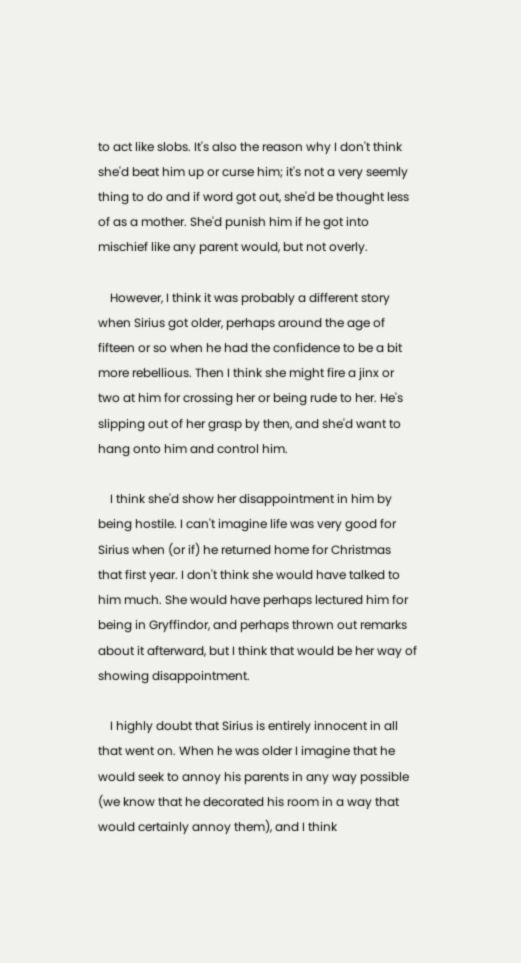to act like slobs. It's also the reason why I don't think she'd beat him up or curse him; it's not a very seemly thing to do and if word got out, she'd be thought less of as a mother. She'd punish him if he got into mischief like any parent would, but not overly.

    However, I think it was probably a different story when Sirius got older, perhaps around the age of fifteen or so when he had the confidence to be a bit more rebellious. Then I think she might fire a jinx or two at him for crossing her or being rude to her. He's slipping out of her grasp by then, and she'd want to hang onto him and control him.

    I think she'd show her disappointment in him by being hostile. I can't imagine life was very good for Sirius when (or if) he returned home for Christmas that first year. I don't think she would have talked to him much. She would have perhaps lectured him for being in Gryffindor, and perhaps thrown out remarks about it afterward, but I think that would be her way of showing disappointment.

    I highly doubt that Sirius is entirely innocent in all that went on. When he was older I imagine that he would seek to annoy his parents in any way possible (we know that he decorated his room in a way that would certainly annoy them), and I think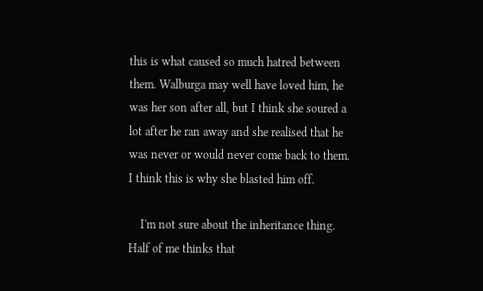this is what caused so much hatred between them. Walburga may well have loved him, he was her son after all, but I think she soured a lot after he ran away and she realised that he was never or would never come back to them. I think this is why she blasted him off.

    I'm not sure about the inheritance thing. Half of me thinks that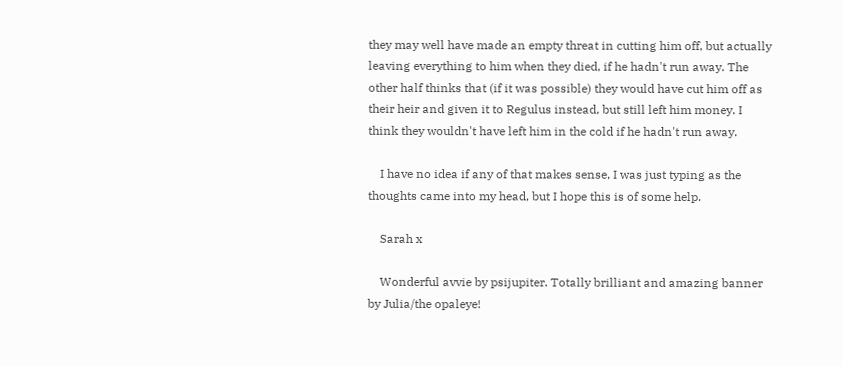they may well have made an empty threat in cutting him off, but actually leaving everything to him when they died, if he hadn't run away. The other half thinks that (if it was possible) they would have cut him off as their heir and given it to Regulus instead, but still left him money. I think they wouldn't have left him in the cold if he hadn't run away.

    I have no idea if any of that makes sense, I was just typing as the thoughts came into my head, but I hope this is of some help.

    Sarah x

    Wonderful avvie by psijupiter. Totally brilliant and amazing banner by Julia/the opaleye!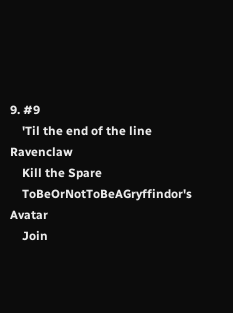9. #9
    'Til the end of the line Ravenclaw
    Kill the Spare
    ToBeOrNotToBeAGryffindor's Avatar
    Join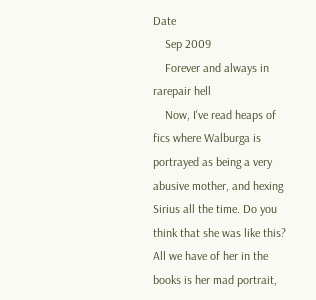Date
    Sep 2009
    Forever and always in rarepair hell
    Now, I've read heaps of fics where Walburga is portrayed as being a very abusive mother, and hexing Sirius all the time. Do you think that she was like this? All we have of her in the books is her mad portrait,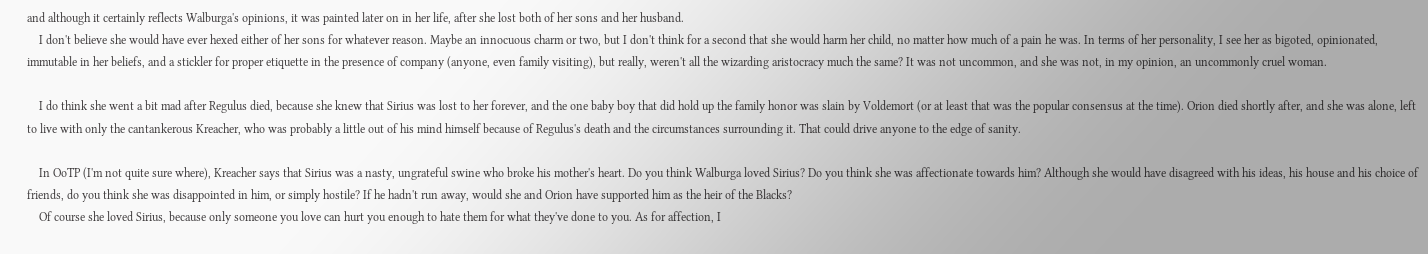and although it certainly reflects Walburga's opinions, it was painted later on in her life, after she lost both of her sons and her husband.
    I don't believe she would have ever hexed either of her sons for whatever reason. Maybe an innocuous charm or two, but I don't think for a second that she would harm her child, no matter how much of a pain he was. In terms of her personality, I see her as bigoted, opinionated, immutable in her beliefs, and a stickler for proper etiquette in the presence of company (anyone, even family visiting), but really, weren't all the wizarding aristocracy much the same? It was not uncommon, and she was not, in my opinion, an uncommonly cruel woman.

    I do think she went a bit mad after Regulus died, because she knew that Sirius was lost to her forever, and the one baby boy that did hold up the family honor was slain by Voldemort (or at least that was the popular consensus at the time). Orion died shortly after, and she was alone, left to live with only the cantankerous Kreacher, who was probably a little out of his mind himself because of Regulus's death and the circumstances surrounding it. That could drive anyone to the edge of sanity.

    In OoTP (I'm not quite sure where), Kreacher says that Sirius was a nasty, ungrateful swine who broke his mother's heart. Do you think Walburga loved Sirius? Do you think she was affectionate towards him? Although she would have disagreed with his ideas, his house and his choice of friends, do you think she was disappointed in him, or simply hostile? If he hadn't run away, would she and Orion have supported him as the heir of the Blacks?
    Of course she loved Sirius, because only someone you love can hurt you enough to hate them for what they've done to you. As for affection, I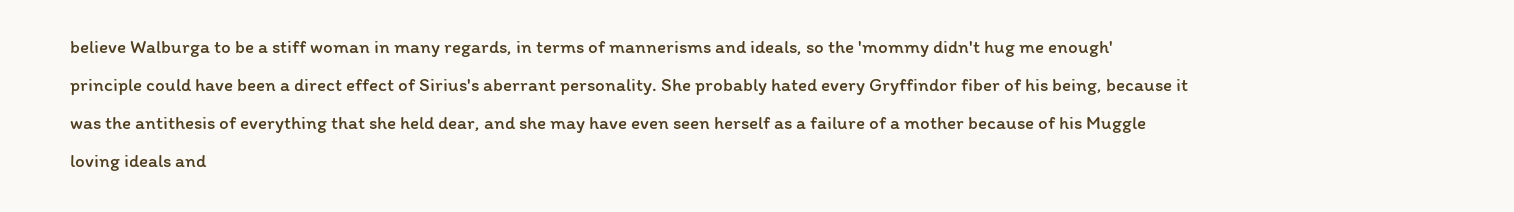believe Walburga to be a stiff woman in many regards, in terms of mannerisms and ideals, so the 'mommy didn't hug me enough' principle could have been a direct effect of Sirius's aberrant personality. She probably hated every Gryffindor fiber of his being, because it was the antithesis of everything that she held dear, and she may have even seen herself as a failure of a mother because of his Muggle loving ideals and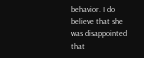behavior. I do believe that she was disappointed that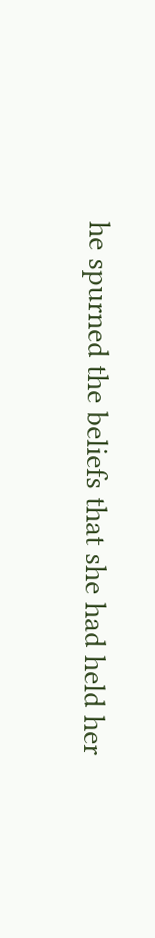he spurned the beliefs that she had held her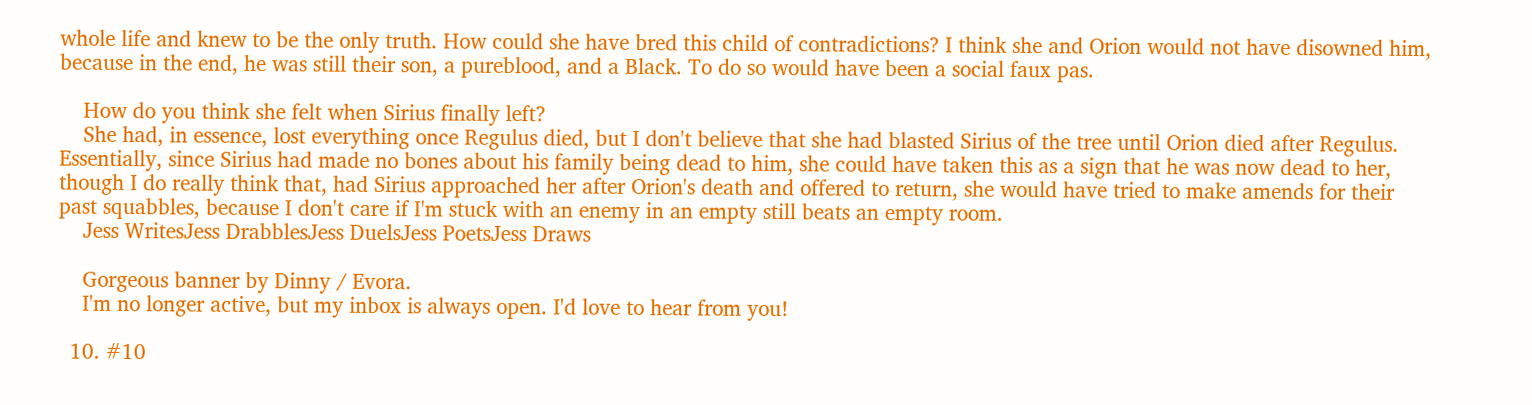whole life and knew to be the only truth. How could she have bred this child of contradictions? I think she and Orion would not have disowned him, because in the end, he was still their son, a pureblood, and a Black. To do so would have been a social faux pas.

    How do you think she felt when Sirius finally left?
    She had, in essence, lost everything once Regulus died, but I don't believe that she had blasted Sirius of the tree until Orion died after Regulus. Essentially, since Sirius had made no bones about his family being dead to him, she could have taken this as a sign that he was now dead to her, though I do really think that, had Sirius approached her after Orion's death and offered to return, she would have tried to make amends for their past squabbles, because I don't care if I'm stuck with an enemy in an empty still beats an empty room.
    Jess WritesJess DrabblesJess DuelsJess PoetsJess Draws

    Gorgeous banner by Dinny / Evora.
    I'm no longer active, but my inbox is always open. I'd love to hear from you!

  10. #10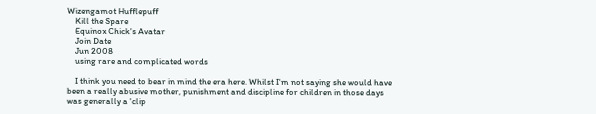Wizengamot Hufflepuff
    Kill the Spare
    Equinox Chick's Avatar
    Join Date
    Jun 2008
    using rare and complicated words

    I think you need to bear in mind the era here. Whilst I'm not saying she would have been a really abusive mother, punishment and discipline for children in those days was generally a 'clip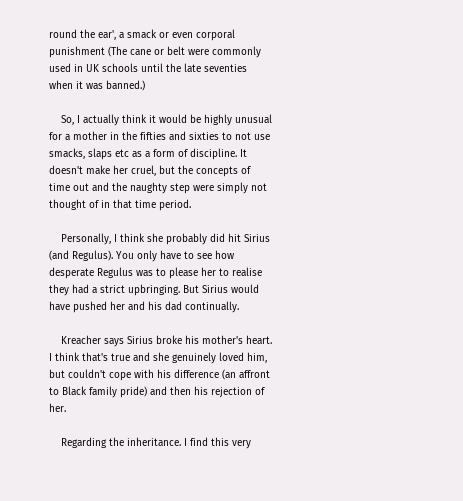round the ear', a smack or even corporal punishment (The cane or belt were commonly used in UK schools until the late seventies when it was banned.)

    So, I actually think it would be highly unusual for a mother in the fifties and sixties to not use smacks, slaps etc as a form of discipline. It doesn't make her cruel, but the concepts of time out and the naughty step were simply not thought of in that time period.

    Personally, I think she probably did hit Sirius (and Regulus). You only have to see how desperate Regulus was to please her to realise they had a strict upbringing. But Sirius would have pushed her and his dad continually.

    Kreacher says Sirius broke his mother's heart. I think that's true and she genuinely loved him, but couldn't cope with his difference (an affront to Black family pride) and then his rejection of her.

    Regarding the inheritance. I find this very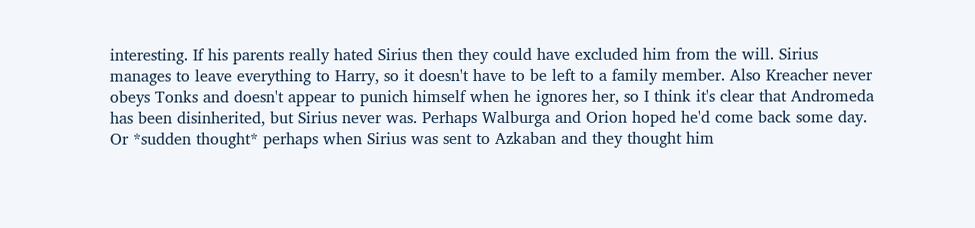interesting. If his parents really hated Sirius then they could have excluded him from the will. Sirius manages to leave everything to Harry, so it doesn't have to be left to a family member. Also Kreacher never obeys Tonks and doesn't appear to punich himself when he ignores her, so I think it's clear that Andromeda has been disinherited, but Sirius never was. Perhaps Walburga and Orion hoped he'd come back some day. Or *sudden thought* perhaps when Sirius was sent to Azkaban and they thought him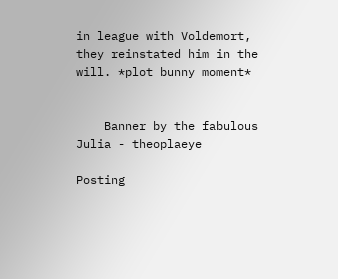in league with Voldemort, they reinstated him in the will. *plot bunny moment*


    Banner by the fabulous Julia - theoplaeye

Posting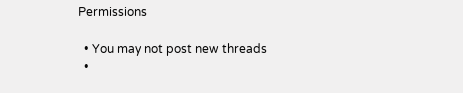Permissions

  • You may not post new threads
  •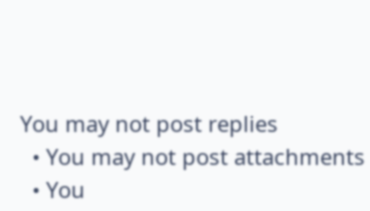You may not post replies
  • You may not post attachments
  • You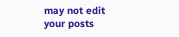may not edit your posts